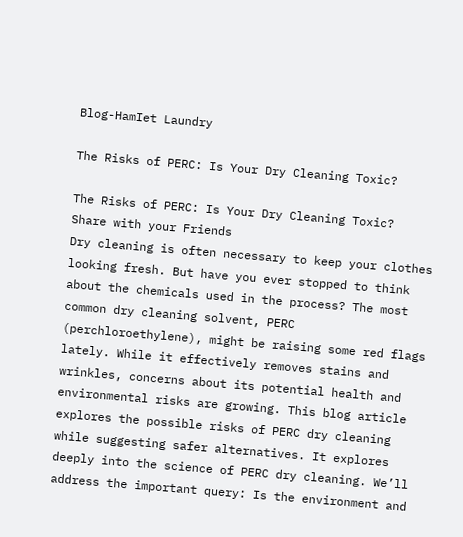Blog-HamIet Laundry

The Risks of PERC: Is Your Dry Cleaning Toxic?

The Risks of PERC: Is Your Dry Cleaning Toxic?
Share with your Friends
Dry cleaning is often necessary to keep your clothes looking fresh. But have you ever stopped to think about the chemicals used in the process? The most common dry cleaning solvent, PERC (perchloroethylene), might be raising some red flags lately. While it effectively removes stains and wrinkles, concerns about its potential health and environmental risks are growing. This blog article explores the possible risks of PERC dry cleaning while suggesting safer alternatives. It explores deeply into the science of PERC dry cleaning. We’ll address the important query: Is the environment and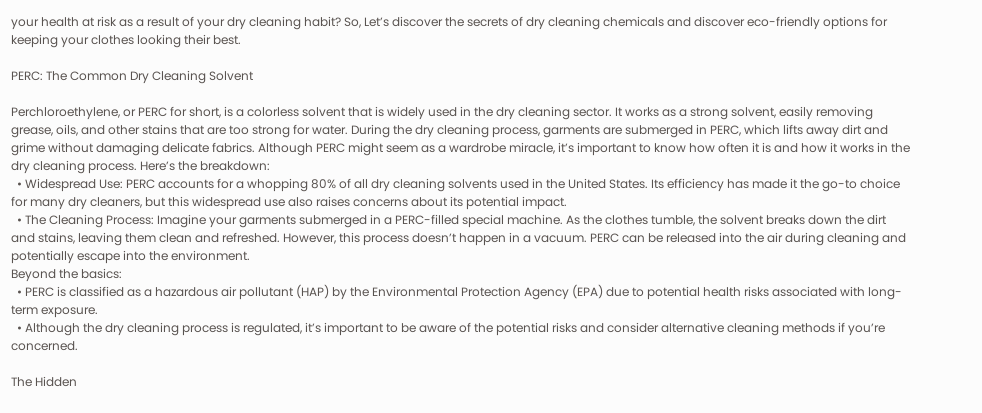your health at risk as a result of your dry cleaning habit? So, Let’s discover the secrets of dry cleaning chemicals and discover eco-friendly options for keeping your clothes looking their best.

PERC: The Common Dry Cleaning Solvent

Perchloroethylene, or PERC for short, is a colorless solvent that is widely used in the dry cleaning sector. It works as a strong solvent, easily removing grease, oils, and other stains that are too strong for water. During the dry cleaning process, garments are submerged in PERC, which lifts away dirt and grime without damaging delicate fabrics. Although PERC might seem as a wardrobe miracle, it’s important to know how often it is and how it works in the dry cleaning process. Here’s the breakdown:
  • Widespread Use: PERC accounts for a whopping 80% of all dry cleaning solvents used in the United States. Its efficiency has made it the go-to choice for many dry cleaners, but this widespread use also raises concerns about its potential impact.
  • The Cleaning Process: Imagine your garments submerged in a PERC-filled special machine. As the clothes tumble, the solvent breaks down the dirt and stains, leaving them clean and refreshed. However, this process doesn’t happen in a vacuum. PERC can be released into the air during cleaning and potentially escape into the environment.
Beyond the basics:
  • PERC is classified as a hazardous air pollutant (HAP) by the Environmental Protection Agency (EPA) due to potential health risks associated with long-term exposure.
  • Although the dry cleaning process is regulated, it’s important to be aware of the potential risks and consider alternative cleaning methods if you’re concerned.

The Hidden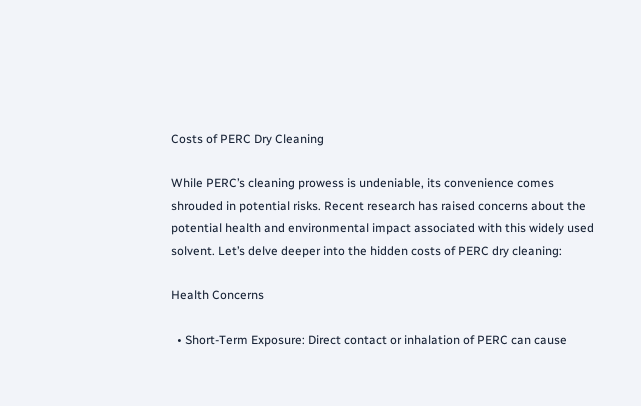Costs of PERC Dry Cleaning

While PERC’s cleaning prowess is undeniable, its convenience comes shrouded in potential risks. Recent research has raised concerns about the potential health and environmental impact associated with this widely used solvent. Let’s delve deeper into the hidden costs of PERC dry cleaning:

Health Concerns

  • Short-Term Exposure: Direct contact or inhalation of PERC can cause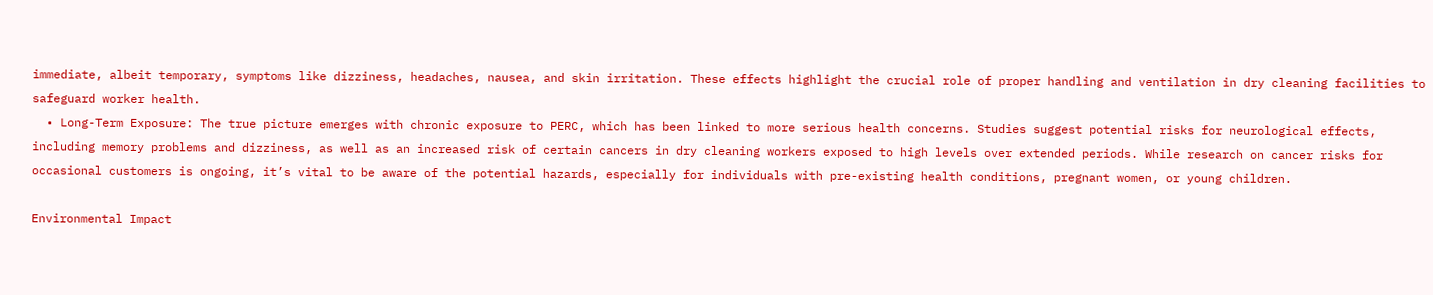immediate, albeit temporary, symptoms like dizziness, headaches, nausea, and skin irritation. These effects highlight the crucial role of proper handling and ventilation in dry cleaning facilities to safeguard worker health.
  • Long-Term Exposure: The true picture emerges with chronic exposure to PERC, which has been linked to more serious health concerns. Studies suggest potential risks for neurological effects, including memory problems and dizziness, as well as an increased risk of certain cancers in dry cleaning workers exposed to high levels over extended periods. While research on cancer risks for occasional customers is ongoing, it’s vital to be aware of the potential hazards, especially for individuals with pre-existing health conditions, pregnant women, or young children.

Environmental Impact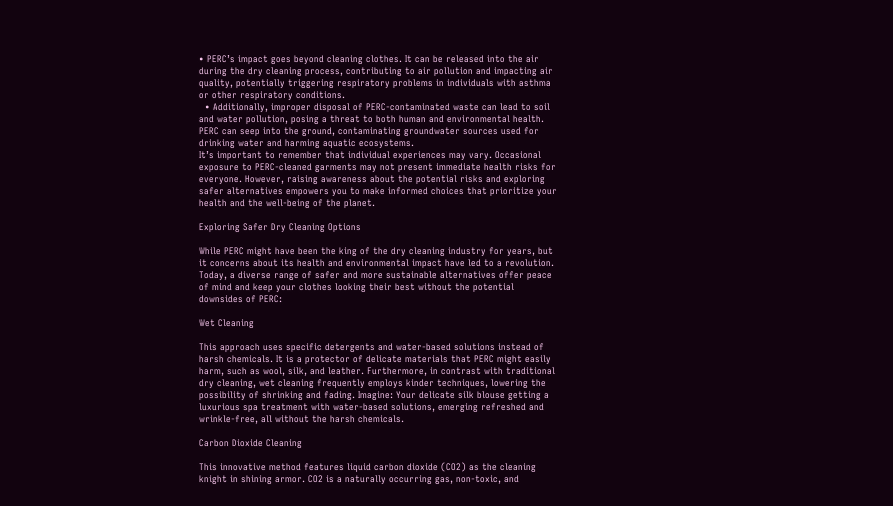• PERC’s impact goes beyond cleaning clothes. It can be released into the air during the dry cleaning process, contributing to air pollution and impacting air quality, potentially triggering respiratory problems in individuals with asthma or other respiratory conditions.
  • Additionally, improper disposal of PERC-contaminated waste can lead to soil and water pollution, posing a threat to both human and environmental health. PERC can seep into the ground, contaminating groundwater sources used for drinking water and harming aquatic ecosystems.
It’s important to remember that individual experiences may vary. Occasional exposure to PERC-cleaned garments may not present immediate health risks for everyone. However, raising awareness about the potential risks and exploring safer alternatives empowers you to make informed choices that prioritize your health and the well-being of the planet.

Exploring Safer Dry Cleaning Options

While PERC might have been the king of the dry cleaning industry for years, but it concerns about its health and environmental impact have led to a revolution. Today, a diverse range of safer and more sustainable alternatives offer peace of mind and keep your clothes looking their best without the potential downsides of PERC:

Wet Cleaning

This approach uses specific detergents and water-based solutions instead of harsh chemicals. It is a protector of delicate materials that PERC might easily harm, such as wool, silk, and leather. Furthermore, in contrast with traditional dry cleaning, wet cleaning frequently employs kinder techniques, lowering the possibility of shrinking and fading. Imagine: Your delicate silk blouse getting a luxurious spa treatment with water-based solutions, emerging refreshed and wrinkle-free, all without the harsh chemicals.

Carbon Dioxide Cleaning

This innovative method features liquid carbon dioxide (CO2) as the cleaning knight in shining armor. CO2 is a naturally occurring gas, non-toxic, and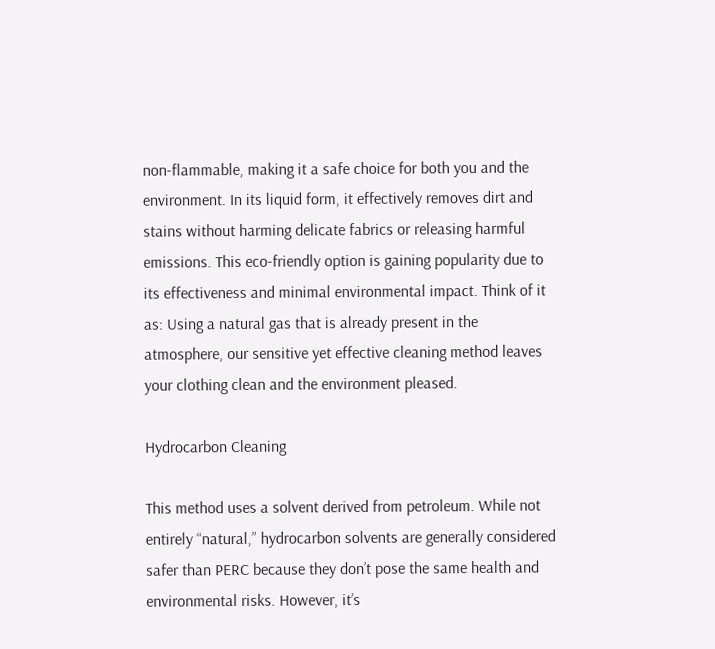non-flammable, making it a safe choice for both you and the environment. In its liquid form, it effectively removes dirt and stains without harming delicate fabrics or releasing harmful emissions. This eco-friendly option is gaining popularity due to its effectiveness and minimal environmental impact. Think of it as: Using a natural gas that is already present in the atmosphere, our sensitive yet effective cleaning method leaves your clothing clean and the environment pleased.

Hydrocarbon Cleaning

This method uses a solvent derived from petroleum. While not entirely “natural,” hydrocarbon solvents are generally considered safer than PERC because they don’t pose the same health and environmental risks. However, it’s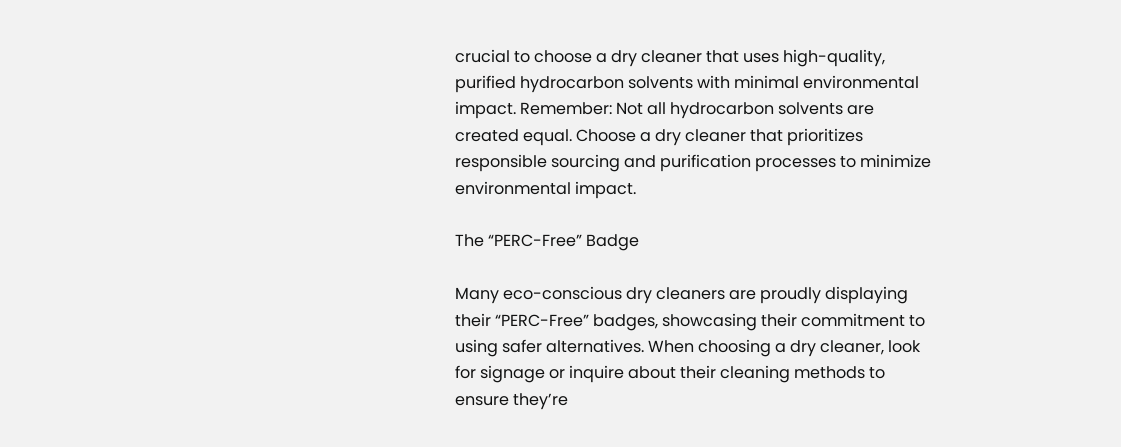crucial to choose a dry cleaner that uses high-quality, purified hydrocarbon solvents with minimal environmental impact. Remember: Not all hydrocarbon solvents are created equal. Choose a dry cleaner that prioritizes responsible sourcing and purification processes to minimize environmental impact.

The “PERC-Free” Badge

Many eco-conscious dry cleaners are proudly displaying their “PERC-Free” badges, showcasing their commitment to using safer alternatives. When choosing a dry cleaner, look for signage or inquire about their cleaning methods to ensure they’re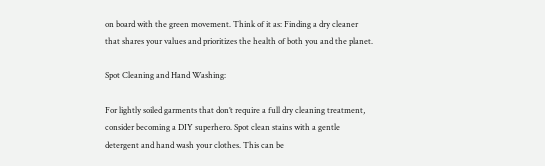on board with the green movement. Think of it as: Finding a dry cleaner that shares your values and prioritizes the health of both you and the planet.

Spot Cleaning and Hand Washing:

For lightly soiled garments that don’t require a full dry cleaning treatment, consider becoming a DIY superhero. Spot clean stains with a gentle detergent and hand wash your clothes. This can be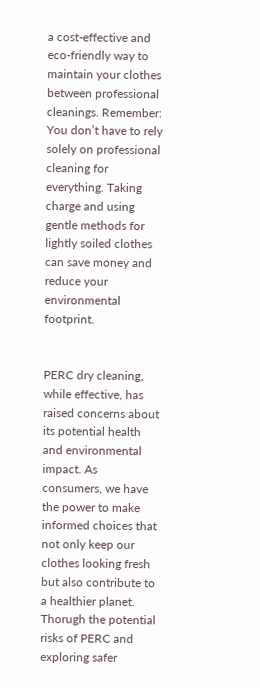a cost-effective and eco-friendly way to maintain your clothes between professional cleanings. Remember: You don’t have to rely solely on professional cleaning for everything. Taking charge and using gentle methods for lightly soiled clothes can save money and reduce your environmental footprint.


PERC dry cleaning, while effective, has raised concerns about its potential health and environmental impact. As consumers, we have the power to make informed choices that not only keep our clothes looking fresh but also contribute to a healthier planet. Thorugh the potential risks of PERC and exploring safer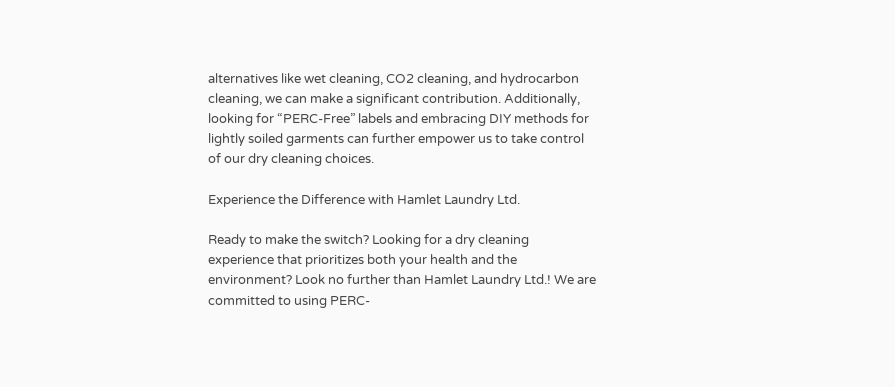alternatives like wet cleaning, CO2 cleaning, and hydrocarbon cleaning, we can make a significant contribution. Additionally, looking for “PERC-Free” labels and embracing DIY methods for lightly soiled garments can further empower us to take control of our dry cleaning choices.

Experience the Difference with Hamlet Laundry Ltd.

Ready to make the switch? Looking for a dry cleaning experience that prioritizes both your health and the environment? Look no further than Hamlet Laundry Ltd.! We are committed to using PERC-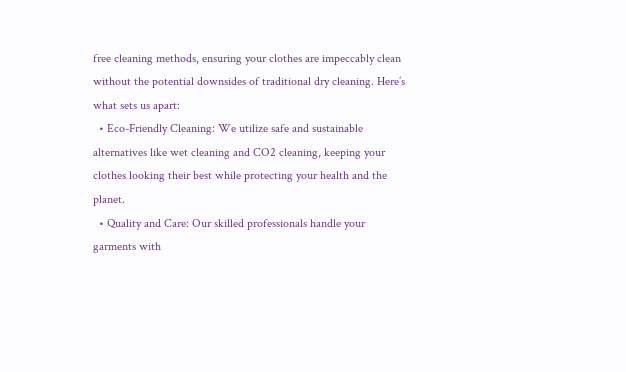free cleaning methods, ensuring your clothes are impeccably clean without the potential downsides of traditional dry cleaning. Here’s what sets us apart:
  • Eco-Friendly Cleaning: We utilize safe and sustainable alternatives like wet cleaning and CO2 cleaning, keeping your clothes looking their best while protecting your health and the planet.
  • Quality and Care: Our skilled professionals handle your garments with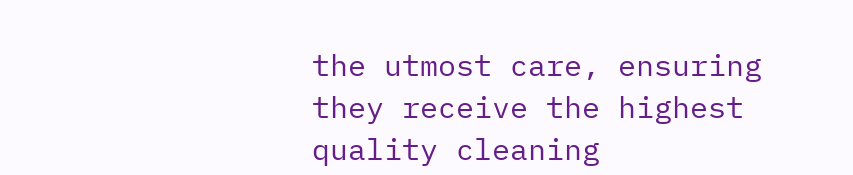the utmost care, ensuring they receive the highest quality cleaning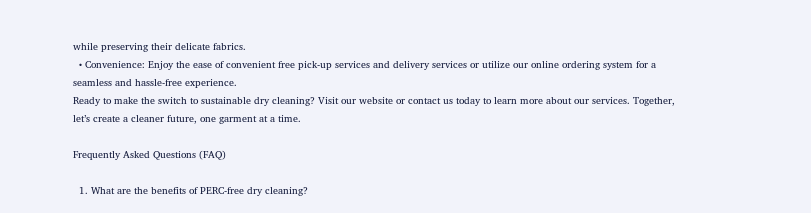while preserving their delicate fabrics.
  • Convenience: Enjoy the ease of convenient free pick-up services and delivery services or utilize our online ordering system for a seamless and hassle-free experience.
Ready to make the switch to sustainable dry cleaning? Visit our website or contact us today to learn more about our services. Together, let’s create a cleaner future, one garment at a time.

Frequently Asked Questions (FAQ)

  1. What are the benefits of PERC-free dry cleaning?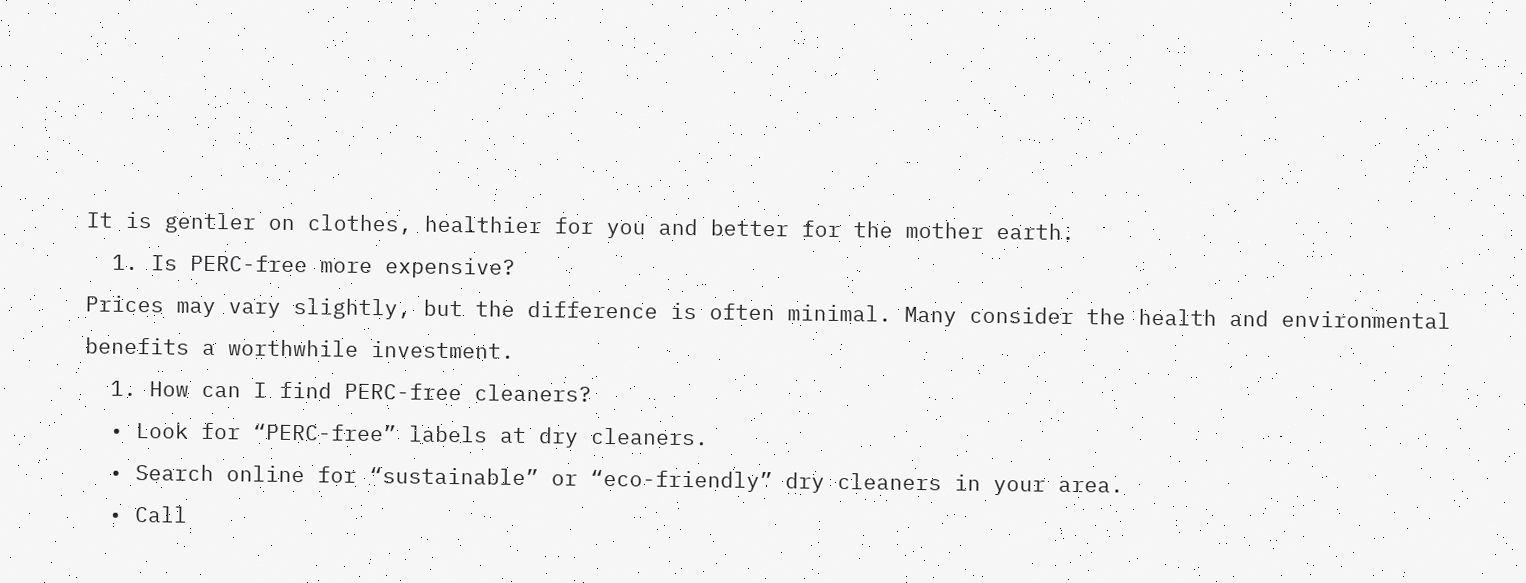It is gentler on clothes, healthier for you and better for the mother earth.
  1. Is PERC-free more expensive?
Prices may vary slightly, but the difference is often minimal. Many consider the health and environmental benefits a worthwhile investment.
  1. How can I find PERC-free cleaners?
  • Look for “PERC-free” labels at dry cleaners.
  • Search online for “sustainable” or “eco-friendly” dry cleaners in your area.
  • Call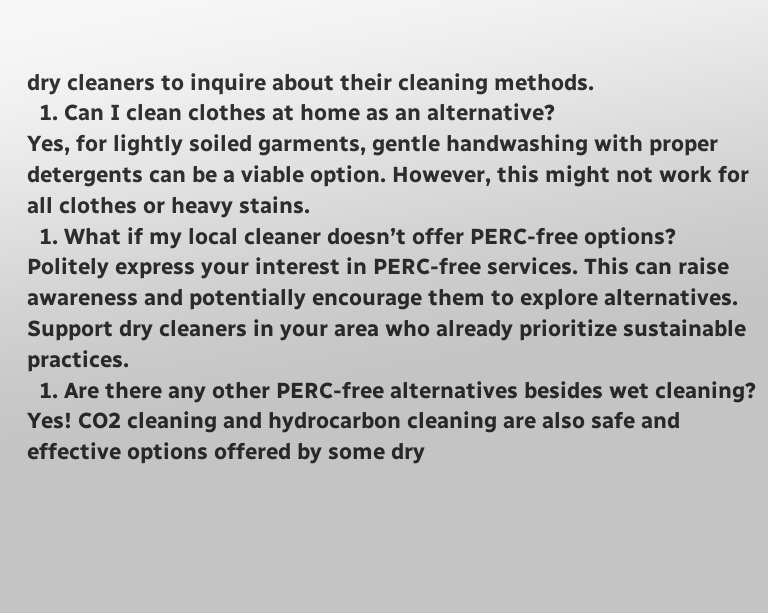dry cleaners to inquire about their cleaning methods.
  1. Can I clean clothes at home as an alternative?
Yes, for lightly soiled garments, gentle handwashing with proper detergents can be a viable option. However, this might not work for all clothes or heavy stains.
  1. What if my local cleaner doesn’t offer PERC-free options?
Politely express your interest in PERC-free services. This can raise awareness and potentially encourage them to explore alternatives. Support dry cleaners in your area who already prioritize sustainable practices.
  1. Are there any other PERC-free alternatives besides wet cleaning?
Yes! CO2 cleaning and hydrocarbon cleaning are also safe and effective options offered by some dry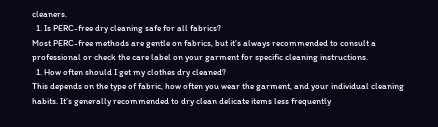cleaners.
  1. Is PERC-free dry cleaning safe for all fabrics?
Most PERC-free methods are gentle on fabrics, but it’s always recommended to consult a professional or check the care label on your garment for specific cleaning instructions.
  1. How often should I get my clothes dry cleaned?
This depends on the type of fabric, how often you wear the garment, and your individual cleaning habits. It’s generally recommended to dry clean delicate items less frequently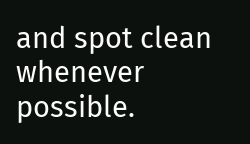and spot clean whenever possible.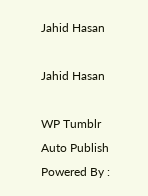Jahid Hasan

Jahid Hasan

WP Tumblr Auto Publish Powered By :